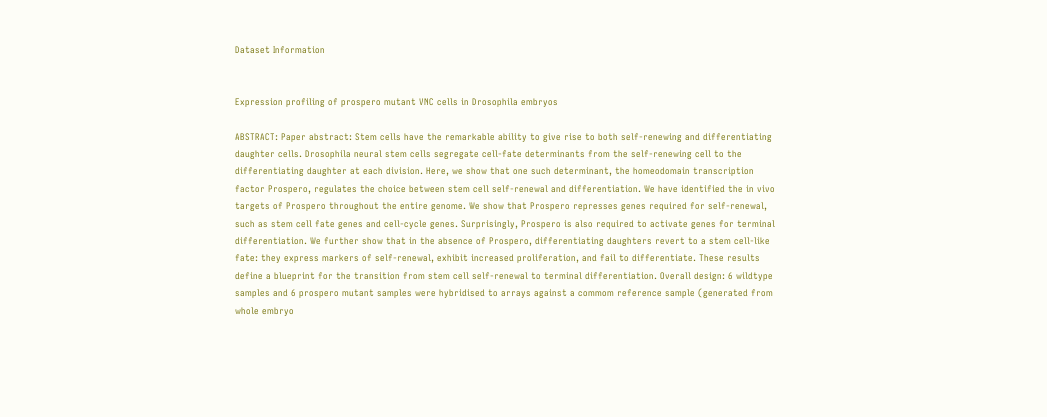Dataset Information


Expression profiling of prospero mutant VNC cells in Drosophila embryos

ABSTRACT: Paper abstract: Stem cells have the remarkable ability to give rise to both self-renewing and differentiating daughter cells. Drosophila neural stem cells segregate cell-fate determinants from the self-renewing cell to the differentiating daughter at each division. Here, we show that one such determinant, the homeodomain transcription factor Prospero, regulates the choice between stem cell self-renewal and differentiation. We have identified the in vivo targets of Prospero throughout the entire genome. We show that Prospero represses genes required for self-renewal, such as stem cell fate genes and cell-cycle genes. Surprisingly, Prospero is also required to activate genes for terminal differentiation. We further show that in the absence of Prospero, differentiating daughters revert to a stem cell-like fate: they express markers of self-renewal, exhibit increased proliferation, and fail to differentiate. These results define a blueprint for the transition from stem cell self-renewal to terminal differentiation. Overall design: 6 wildtype samples and 6 prospero mutant samples were hybridised to arrays against a commom reference sample (generated from whole embryo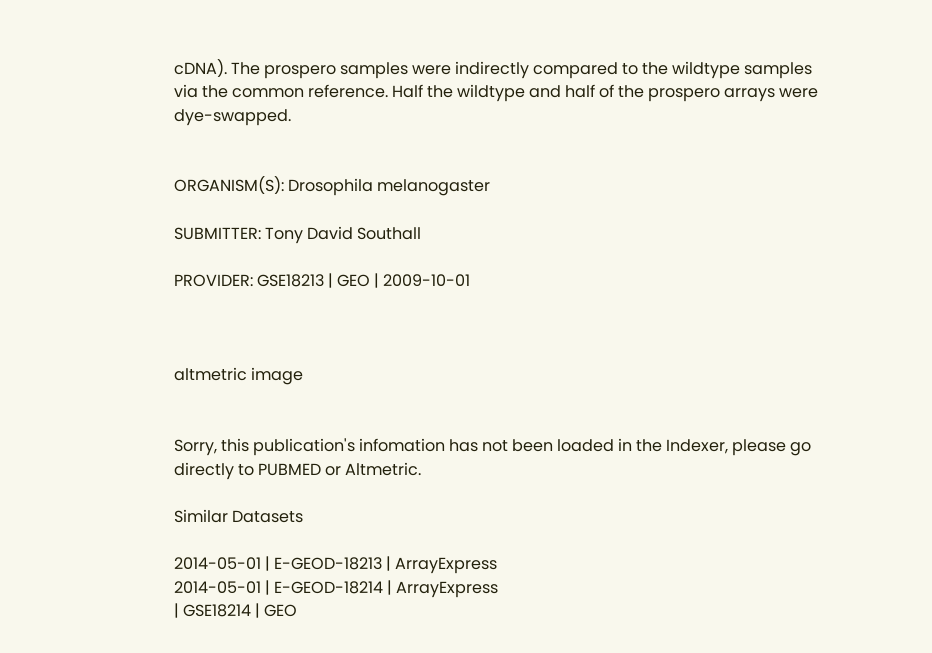cDNA). The prospero samples were indirectly compared to the wildtype samples via the common reference. Half the wildtype and half of the prospero arrays were dye-swapped.


ORGANISM(S): Drosophila melanogaster

SUBMITTER: Tony David Southall

PROVIDER: GSE18213 | GEO | 2009-10-01



altmetric image


Sorry, this publication's infomation has not been loaded in the Indexer, please go directly to PUBMED or Altmetric.

Similar Datasets

2014-05-01 | E-GEOD-18213 | ArrayExpress
2014-05-01 | E-GEOD-18214 | ArrayExpress
| GSE18214 | GEO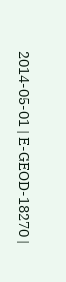2014-05-01 | E-GEOD-18270 |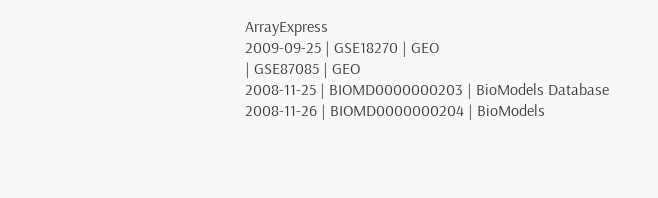ArrayExpress
2009-09-25 | GSE18270 | GEO
| GSE87085 | GEO
2008-11-25 | BIOMD0000000203 | BioModels Database
2008-11-26 | BIOMD0000000204 | BioModels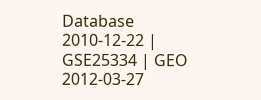Database
2010-12-22 | GSE25334 | GEO
2012-03-27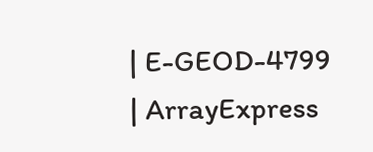| E-GEOD-4799 | ArrayExpress